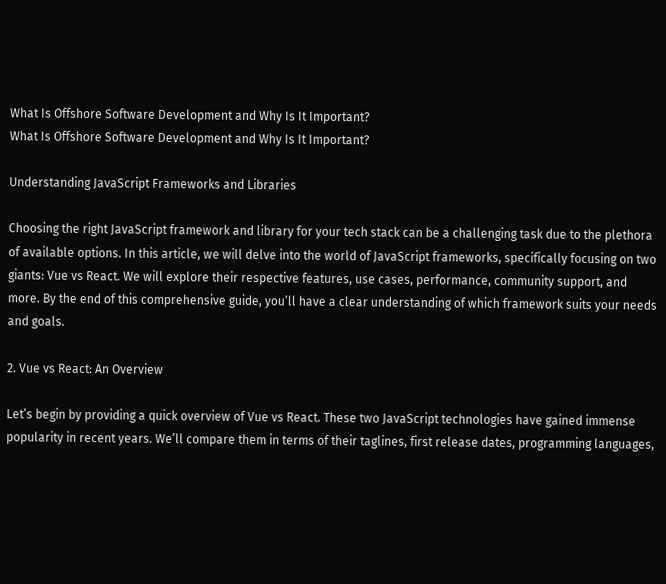What Is Offshore Software Development and Why Is It Important?
What Is Offshore Software Development and Why Is It Important?

Understanding JavaScript Frameworks and Libraries

Choosing the right JavaScript framework and library for your tech stack can be a challenging task due to the plethora of available options. In this article, we will delve into the world of JavaScript frameworks, specifically focusing on two giants: Vue vs React. We will explore their respective features, use cases, performance, community support, and more. By the end of this comprehensive guide, you’ll have a clear understanding of which framework suits your needs and goals.

2. Vue vs React: An Overview

Let’s begin by providing a quick overview of Vue vs React. These two JavaScript technologies have gained immense popularity in recent years. We’ll compare them in terms of their taglines, first release dates, programming languages,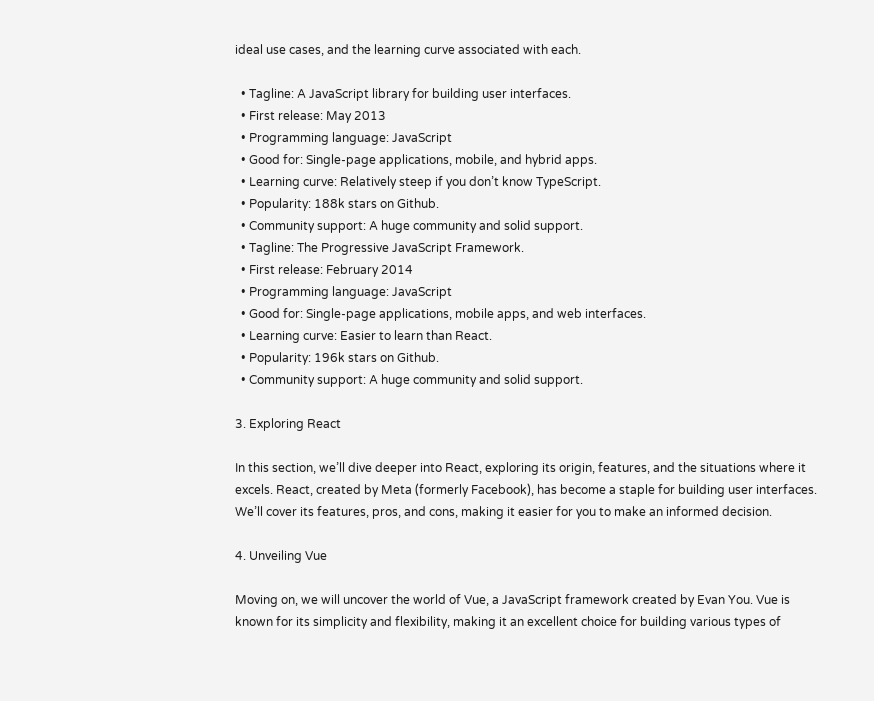ideal use cases, and the learning curve associated with each.

  • Tagline: A JavaScript library for building user interfaces.
  • First release: May 2013
  • Programming language: JavaScript
  • Good for: Single-page applications, mobile, and hybrid apps.
  • Learning curve: Relatively steep if you don’t know TypeScript.
  • Popularity: 188k stars on Github.
  • Community support: A huge community and solid support.
  • Tagline: The Progressive JavaScript Framework.
  • First release: February 2014
  • Programming language: JavaScript
  • Good for: Single-page applications, mobile apps, and web interfaces.
  • Learning curve: Easier to learn than React.
  • Popularity: 196k stars on Github.
  • Community support: A huge community and solid support.

3. Exploring React

In this section, we’ll dive deeper into React, exploring its origin, features, and the situations where it excels. React, created by Meta (formerly Facebook), has become a staple for building user interfaces. We’ll cover its features, pros, and cons, making it easier for you to make an informed decision.

4. Unveiling Vue

Moving on, we will uncover the world of Vue, a JavaScript framework created by Evan You. Vue is known for its simplicity and flexibility, making it an excellent choice for building various types of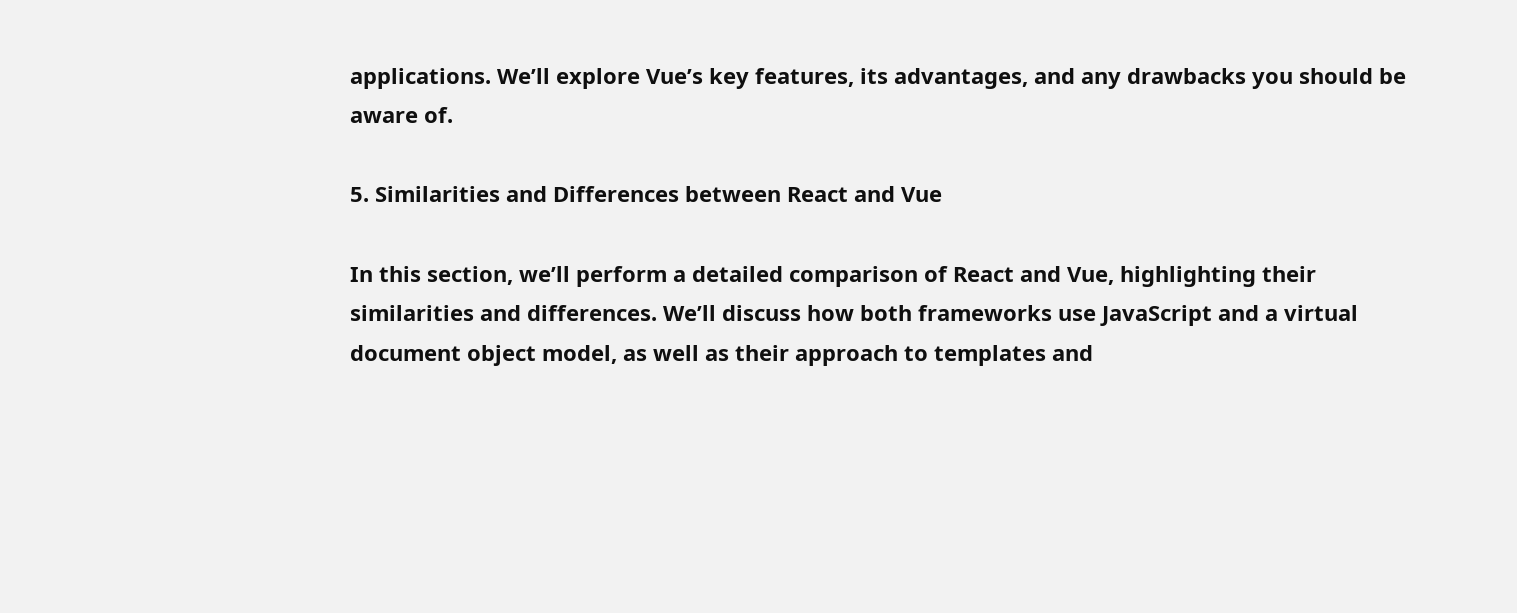applications. We’ll explore Vue’s key features, its advantages, and any drawbacks you should be aware of.

5. Similarities and Differences between React and Vue

In this section, we’ll perform a detailed comparison of React and Vue, highlighting their similarities and differences. We’ll discuss how both frameworks use JavaScript and a virtual document object model, as well as their approach to templates and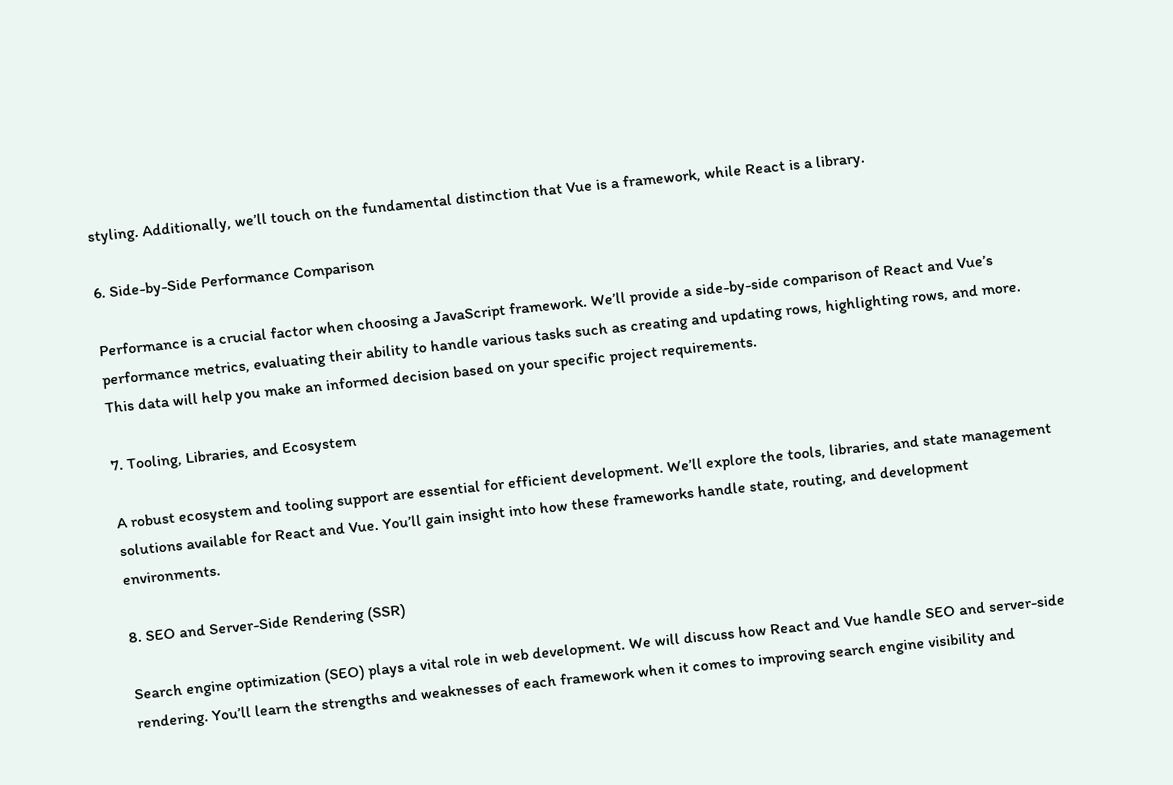styling. Additionally, we’ll touch on the fundamental distinction that Vue is a framework, while React is a library.

6. Side-by-Side Performance Comparison

Performance is a crucial factor when choosing a JavaScript framework. We’ll provide a side-by-side comparison of React and Vue’s performance metrics, evaluating their ability to handle various tasks such as creating and updating rows, highlighting rows, and more. This data will help you make an informed decision based on your specific project requirements.

7. Tooling, Libraries, and Ecosystem

A robust ecosystem and tooling support are essential for efficient development. We’ll explore the tools, libraries, and state management solutions available for React and Vue. You’ll gain insight into how these frameworks handle state, routing, and development environments.

8. SEO and Server-Side Rendering (SSR)

Search engine optimization (SEO) plays a vital role in web development. We will discuss how React and Vue handle SEO and server-side rendering. You’ll learn the strengths and weaknesses of each framework when it comes to improving search engine visibility and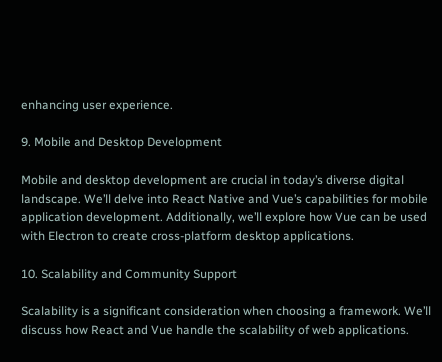enhancing user experience.

9. Mobile and Desktop Development

Mobile and desktop development are crucial in today’s diverse digital landscape. We’ll delve into React Native and Vue’s capabilities for mobile application development. Additionally, we’ll explore how Vue can be used with Electron to create cross-platform desktop applications.

10. Scalability and Community Support

Scalability is a significant consideration when choosing a framework. We’ll discuss how React and Vue handle the scalability of web applications.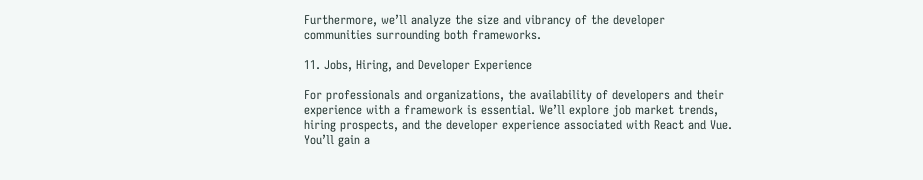Furthermore, we’ll analyze the size and vibrancy of the developer communities surrounding both frameworks.

11. Jobs, Hiring, and Developer Experience

For professionals and organizations, the availability of developers and their experience with a framework is essential. We’ll explore job market trends, hiring prospects, and the developer experience associated with React and Vue. You’ll gain a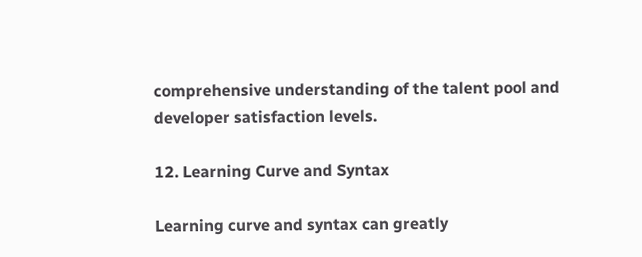comprehensive understanding of the talent pool and developer satisfaction levels.

12. Learning Curve and Syntax

Learning curve and syntax can greatly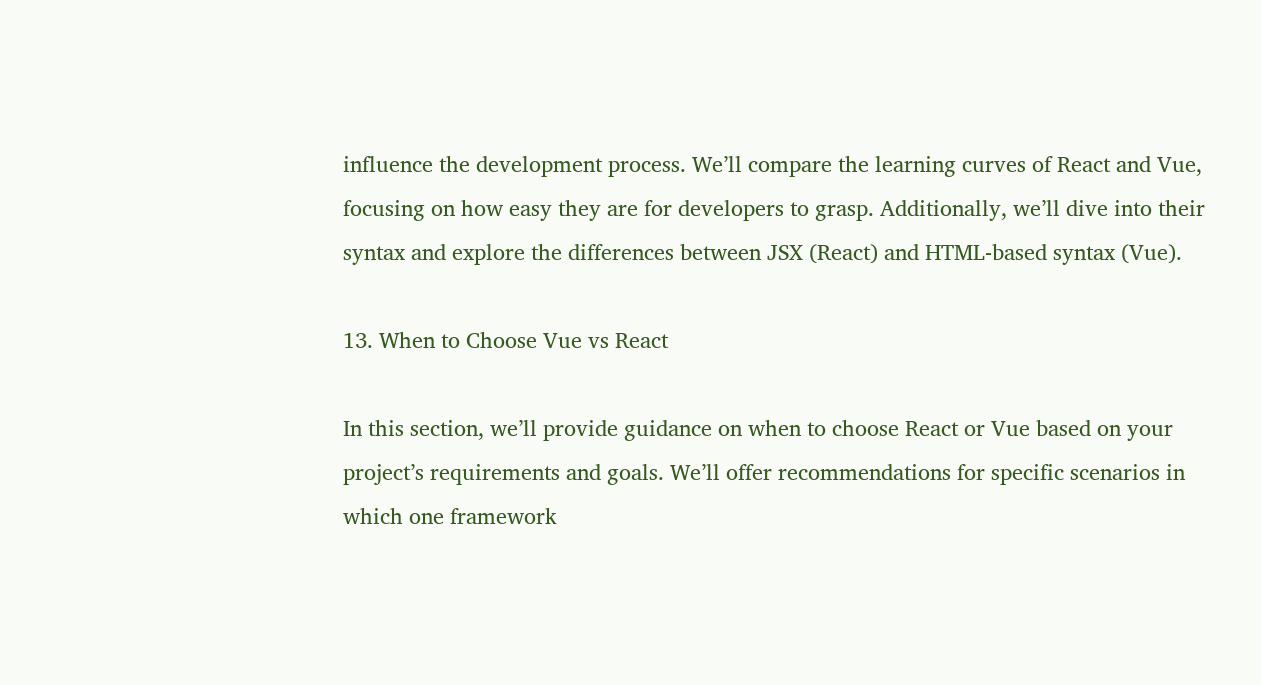influence the development process. We’ll compare the learning curves of React and Vue, focusing on how easy they are for developers to grasp. Additionally, we’ll dive into their syntax and explore the differences between JSX (React) and HTML-based syntax (Vue).

13. When to Choose Vue vs React

In this section, we’ll provide guidance on when to choose React or Vue based on your project’s requirements and goals. We’ll offer recommendations for specific scenarios in which one framework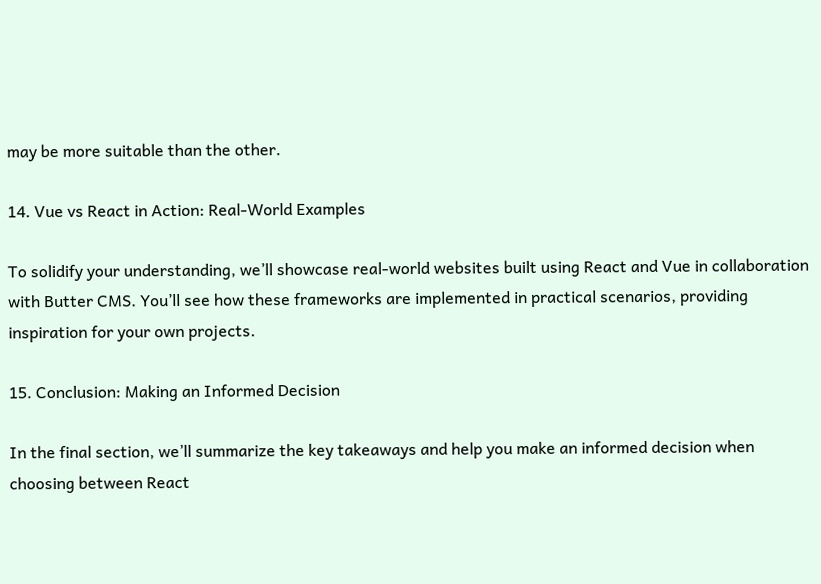may be more suitable than the other.

14. Vue vs React in Action: Real-World Examples

To solidify your understanding, we’ll showcase real-world websites built using React and Vue in collaboration with Butter CMS. You’ll see how these frameworks are implemented in practical scenarios, providing inspiration for your own projects.

15. Conclusion: Making an Informed Decision

In the final section, we’ll summarize the key takeaways and help you make an informed decision when choosing between React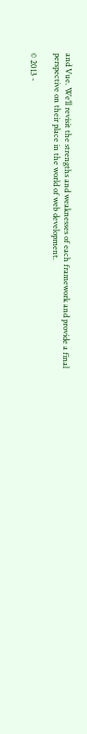and Vue. We’ll revisit the strengths and weaknesses of each framework and provide a final perspective on their place in the world of web development.

© 2013 -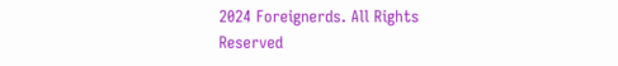2024 Foreignerds. All Rights Reserved